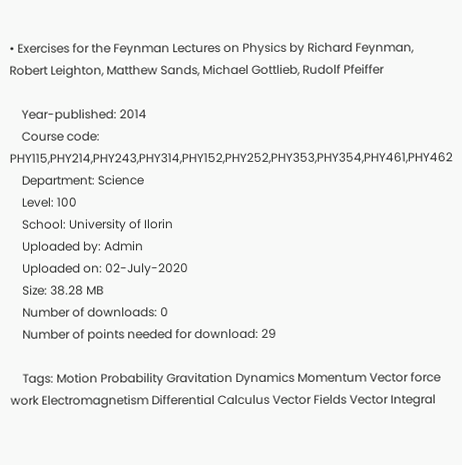• Exercises for the Feynman Lectures on Physics by Richard Feynman, Robert Leighton, Matthew Sands, Michael Gottlieb, Rudolf Pfeiffer

    Year-published: 2014
    Course code: PHY115,PHY214,PHY243,PHY314,PHY152,PHY252,PHY353,PHY354,PHY461,PHY462
    Department: Science
    Level: 100
    School: University of Ilorin
    Uploaded by: Admin
    Uploaded on: 02-July-2020
    Size: 38.28 MB
    Number of downloads: 0
    Number of points needed for download: 29

    Tags: Motion Probability Gravitation Dynamics Momentum Vector force work Electromagnetism Differential Calculus Vector Fields Vector Integral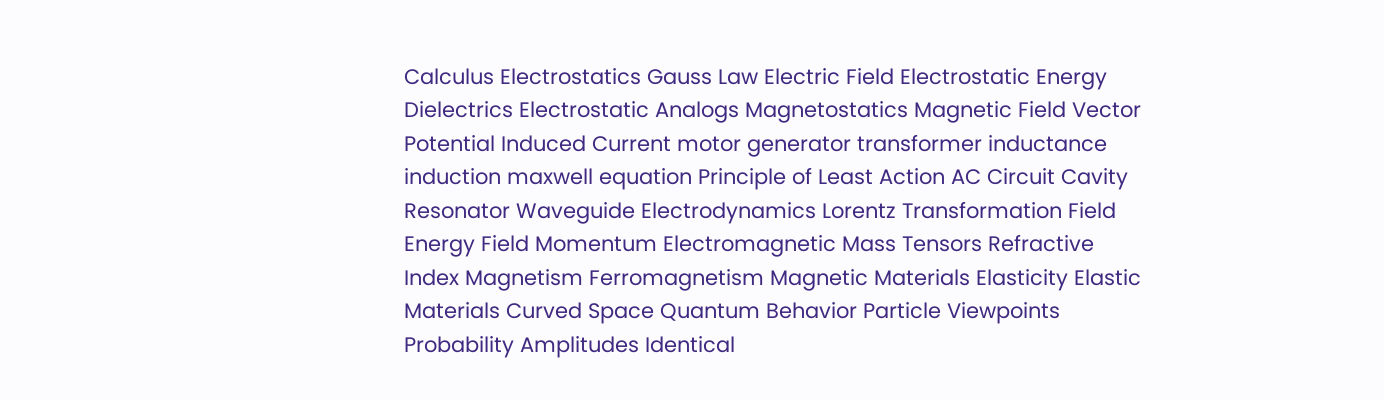Calculus Electrostatics Gauss Law Electric Field Electrostatic Energy Dielectrics Electrostatic Analogs Magnetostatics Magnetic Field Vector Potential Induced Current motor generator transformer inductance induction maxwell equation Principle of Least Action AC Circuit Cavity Resonator Waveguide Electrodynamics Lorentz Transformation Field Energy Field Momentum Electromagnetic Mass Tensors Refractive Index Magnetism Ferromagnetism Magnetic Materials Elasticity Elastic Materials Curved Space Quantum Behavior Particle Viewpoints Probability Amplitudes Identical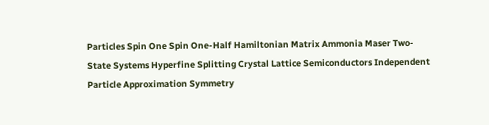Particles Spin One Spin One-Half Hamiltonian Matrix Ammonia Maser Two-State Systems Hyperfine Splitting Crystal Lattice Semiconductors Independent Particle Approximation Symmetry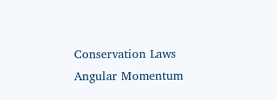Conservation Laws Angular Momentum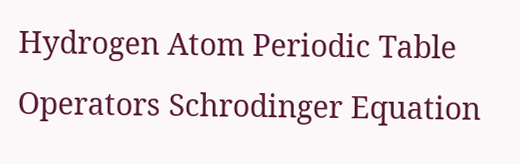Hydrogen Atom Periodic Table Operators Schrodinger Equation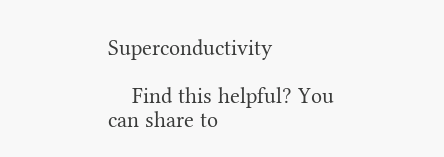Superconductivity

    Find this helpful? You can share to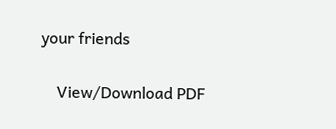your friends

    View/Download PDF